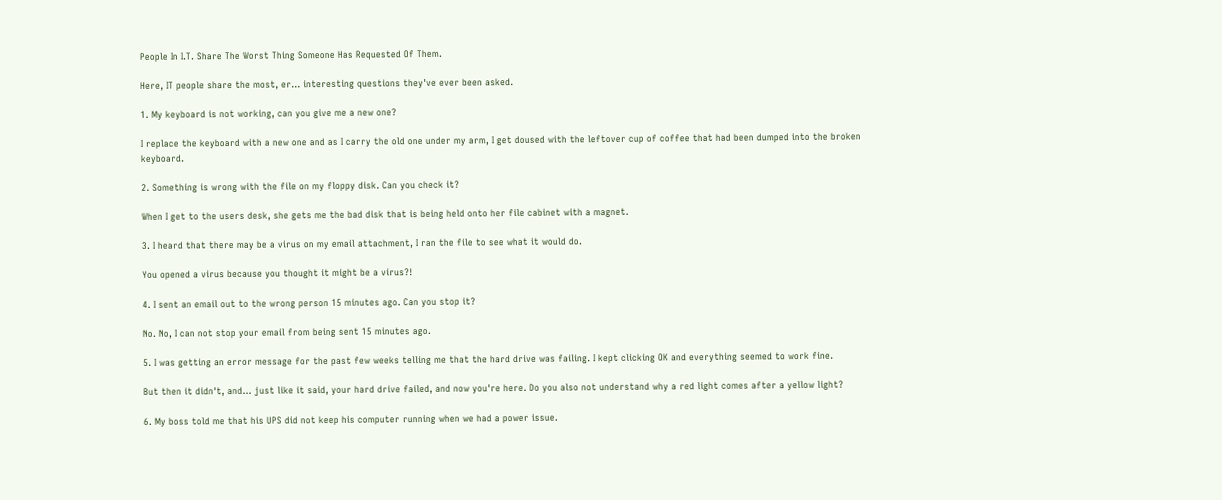People In I.T. Share The Worst Thing Someone Has Requested Of Them.

Here, IT people share the most, er... interesting questions they've ever been asked.

1. My keyboard is not working, can you give me a new one?

I replace the keyboard with a new one and as I carry the old one under my arm, I get doused with the leftover cup of coffee that had been dumped into the broken keyboard.

2. Something is wrong with the file on my floppy disk. Can you check it?

When I get to the users desk, she gets me the bad disk that is being held onto her file cabinet with a magnet.

3. I heard that there may be a virus on my email attachment, I ran the file to see what it would do.

You opened a virus because you thought it might be a virus?!

4. I sent an email out to the wrong person 15 minutes ago. Can you stop it?

No. No, I can not stop your email from being sent 15 minutes ago.

5. I was getting an error message for the past few weeks telling me that the hard drive was failing. I kept clicking OK and everything seemed to work fine.

But then it didn't, and... just like it said, your hard drive failed, and now you're here. Do you also not understand why a red light comes after a yellow light?

6. My boss told me that his UPS did not keep his computer running when we had a power issue.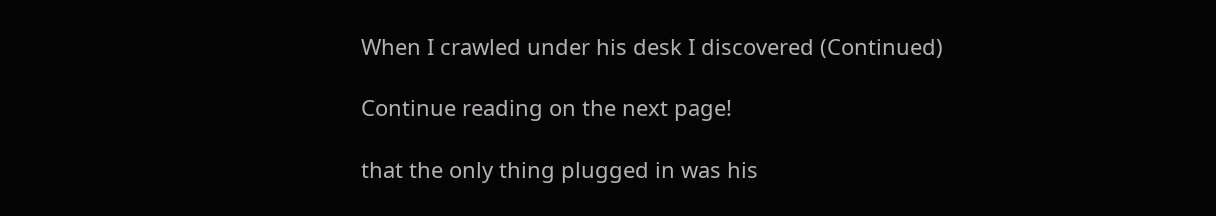When I crawled under his desk I discovered (Continued)

Continue reading on the next page!

that the only thing plugged in was his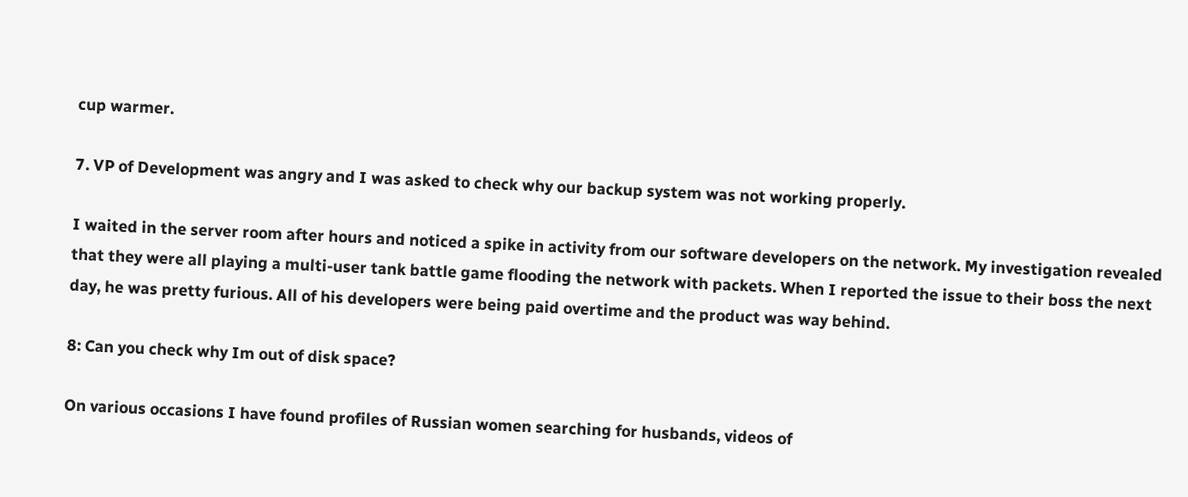cup warmer.

7. VP of Development was angry and I was asked to check why our backup system was not working properly.

I waited in the server room after hours and noticed a spike in activity from our software developers on the network. My investigation revealed that they were all playing a multi-user tank battle game flooding the network with packets. When I reported the issue to their boss the next day, he was pretty furious. All of his developers were being paid overtime and the product was way behind.

8: Can you check why Im out of disk space?

On various occasions I have found profiles of Russian women searching for husbands, videos of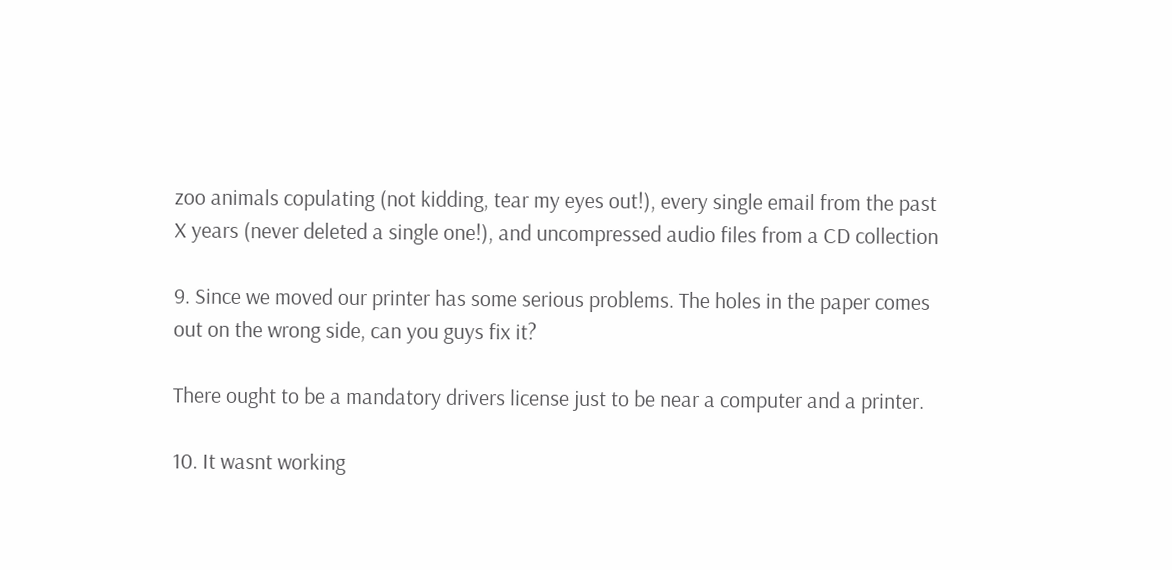zoo animals copulating (not kidding, tear my eyes out!), every single email from the past X years (never deleted a single one!), and uncompressed audio files from a CD collection

9. Since we moved our printer has some serious problems. The holes in the paper comes out on the wrong side, can you guys fix it?

There ought to be a mandatory drivers license just to be near a computer and a printer.

10. It wasnt working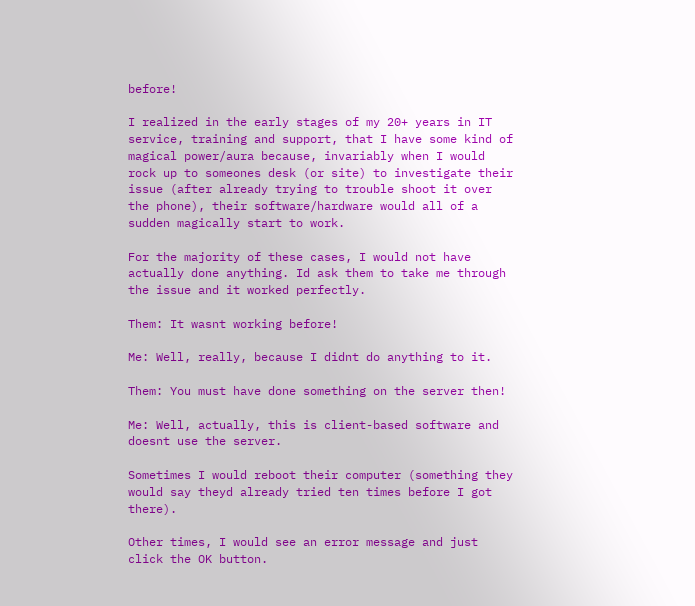before!

I realized in the early stages of my 20+ years in IT service, training and support, that I have some kind of magical power/aura because, invariably when I would rock up to someones desk (or site) to investigate their issue (after already trying to trouble shoot it over the phone), their software/hardware would all of a sudden magically start to work.

For the majority of these cases, I would not have actually done anything. Id ask them to take me through the issue and it worked perfectly.

Them: It wasnt working before!

Me: Well, really, because I didnt do anything to it.

Them: You must have done something on the server then!

Me: Well, actually, this is client-based software and doesnt use the server.

Sometimes I would reboot their computer (something they would say theyd already tried ten times before I got there).

Other times, I would see an error message and just click the OK button.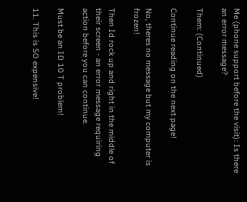Me (phone support before the visit): Is there an error message?

Them: (Continued)

Continue reading on the next page!

No, theres no message but my computer is frozen!

Then Id rock up and right in the middle of their screen - an error message requiring action before you can continue.

Must be an ID 10 T problem!

11. This is SO expensive!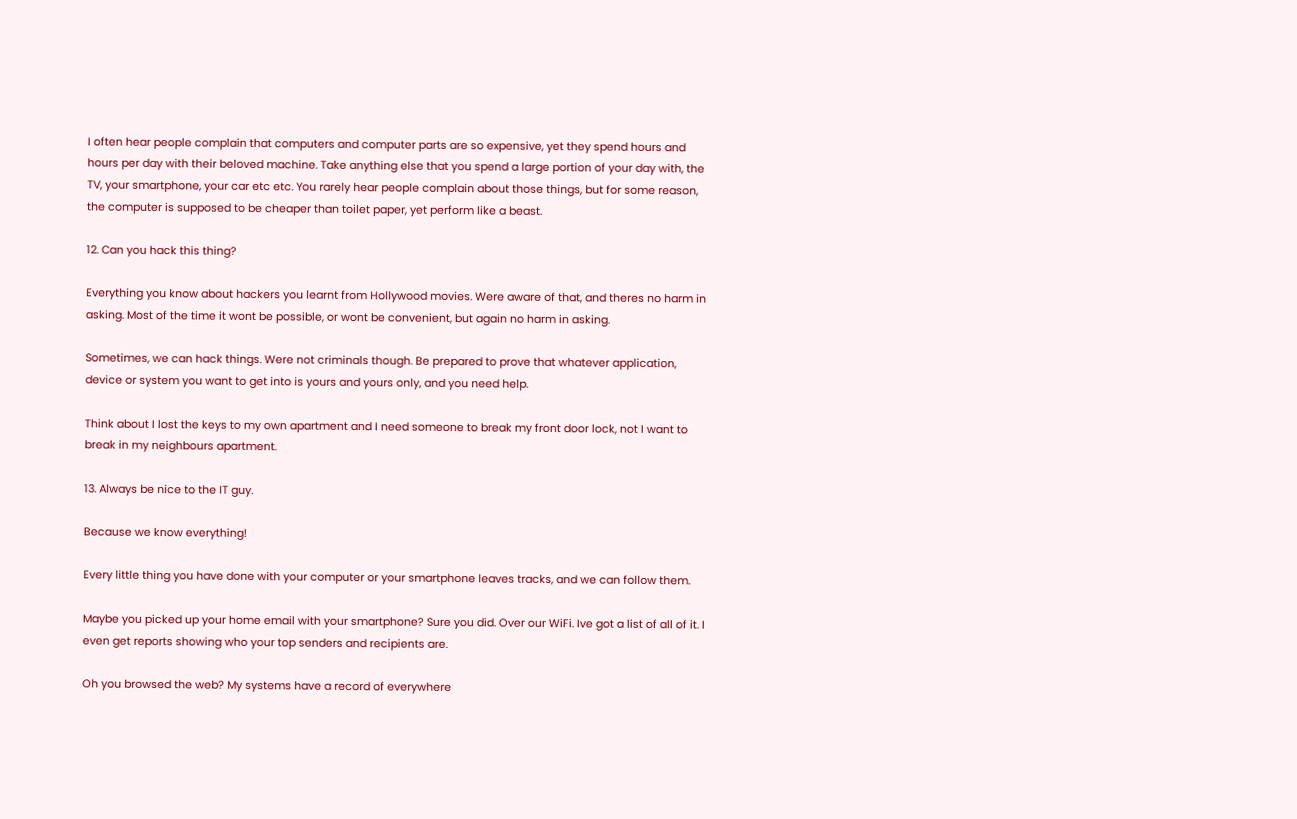I often hear people complain that computers and computer parts are so expensive, yet they spend hours and hours per day with their beloved machine. Take anything else that you spend a large portion of your day with, the TV, your smartphone, your car etc etc. You rarely hear people complain about those things, but for some reason, the computer is supposed to be cheaper than toilet paper, yet perform like a beast.

12. Can you hack this thing?

Everything you know about hackers you learnt from Hollywood movies. Were aware of that, and theres no harm in asking. Most of the time it wont be possible, or wont be convenient, but again no harm in asking.

Sometimes, we can hack things. Were not criminals though. Be prepared to prove that whatever application, device or system you want to get into is yours and yours only, and you need help.

Think about I lost the keys to my own apartment and I need someone to break my front door lock, not I want to break in my neighbours apartment.

13. Always be nice to the IT guy.

Because we know everything!

Every little thing you have done with your computer or your smartphone leaves tracks, and we can follow them.

Maybe you picked up your home email with your smartphone? Sure you did. Over our WiFi. Ive got a list of all of it. I even get reports showing who your top senders and recipients are.

Oh you browsed the web? My systems have a record of everywhere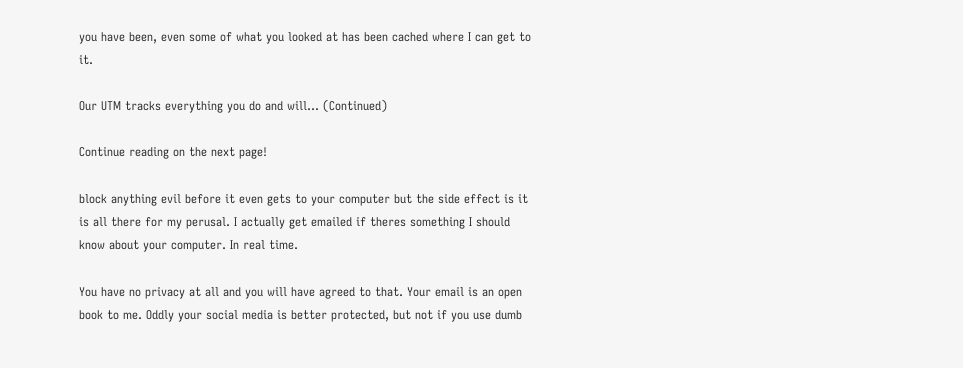you have been, even some of what you looked at has been cached where I can get to it.

Our UTM tracks everything you do and will... (Continued)

Continue reading on the next page!

block anything evil before it even gets to your computer but the side effect is it is all there for my perusal. I actually get emailed if theres something I should know about your computer. In real time.

You have no privacy at all and you will have agreed to that. Your email is an open book to me. Oddly your social media is better protected, but not if you use dumb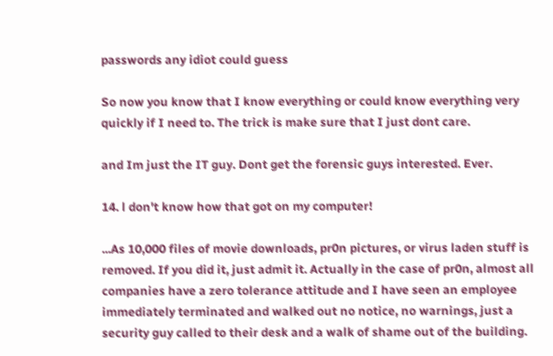passwords any idiot could guess

So now you know that I know everything or could know everything very quickly if I need to. The trick is make sure that I just dont care.

and Im just the IT guy. Dont get the forensic guys interested. Ever.

14. l don't know how that got on my computer!

...As 10,000 files of movie downloads, pr0n pictures, or virus laden stuff is removed. If you did it, just admit it. Actually in the case of pr0n, almost all companies have a zero tolerance attitude and I have seen an employee immediately terminated and walked out no notice, no warnings, just a security guy called to their desk and a walk of shame out of the building.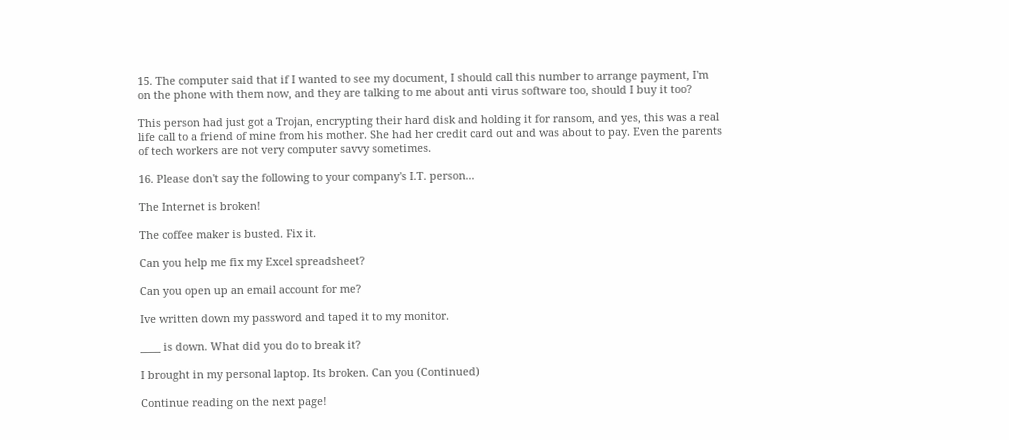15. The computer said that if I wanted to see my document, I should call this number to arrange payment, I'm on the phone with them now, and they are talking to me about anti virus software too, should I buy it too?

This person had just got a Trojan, encrypting their hard disk and holding it for ransom, and yes, this was a real life call to a friend of mine from his mother. She had her credit card out and was about to pay. Even the parents of tech workers are not very computer savvy sometimes.

16. Please don't say the following to your company's I.T. person...

The Internet is broken!

The coffee maker is busted. Fix it.

Can you help me fix my Excel spreadsheet?

Can you open up an email account for me?

Ive written down my password and taped it to my monitor.

____ is down. What did you do to break it?

I brought in my personal laptop. Its broken. Can you (Continued)

Continue reading on the next page!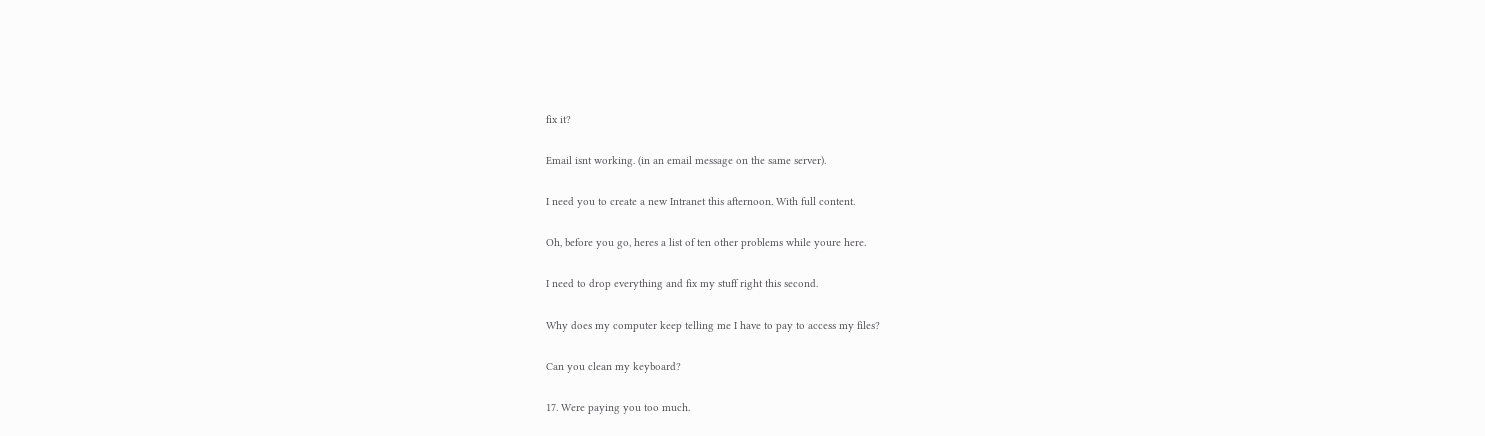fix it?

Email isnt working. (in an email message on the same server).

I need you to create a new Intranet this afternoon. With full content.

Oh, before you go, heres a list of ten other problems while youre here.

I need to drop everything and fix my stuff right this second.

Why does my computer keep telling me I have to pay to access my files?

Can you clean my keyboard?

17. Were paying you too much.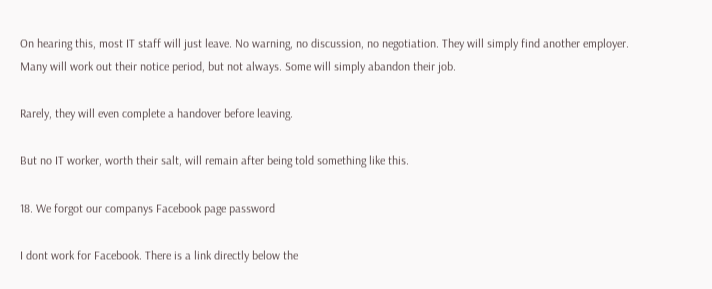On hearing this, most IT staff will just leave. No warning, no discussion, no negotiation. They will simply find another employer. Many will work out their notice period, but not always. Some will simply abandon their job.

Rarely, they will even complete a handover before leaving.

But no IT worker, worth their salt, will remain after being told something like this.

18. We forgot our companys Facebook page password

I dont work for Facebook. There is a link directly below the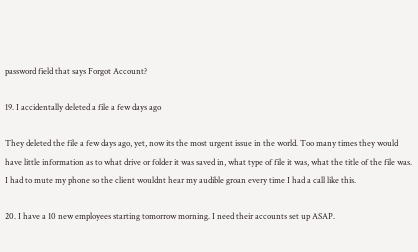password field that says Forgot Account?

19. I accidentally deleted a file a few days ago

They deleted the file a few days ago, yet, now its the most urgent issue in the world. Too many times they would have little information as to what drive or folder it was saved in, what type of file it was, what the title of the file was. I had to mute my phone so the client wouldnt hear my audible groan every time I had a call like this.

20. I have a 10 new employees starting tomorrow morning. I need their accounts set up ASAP.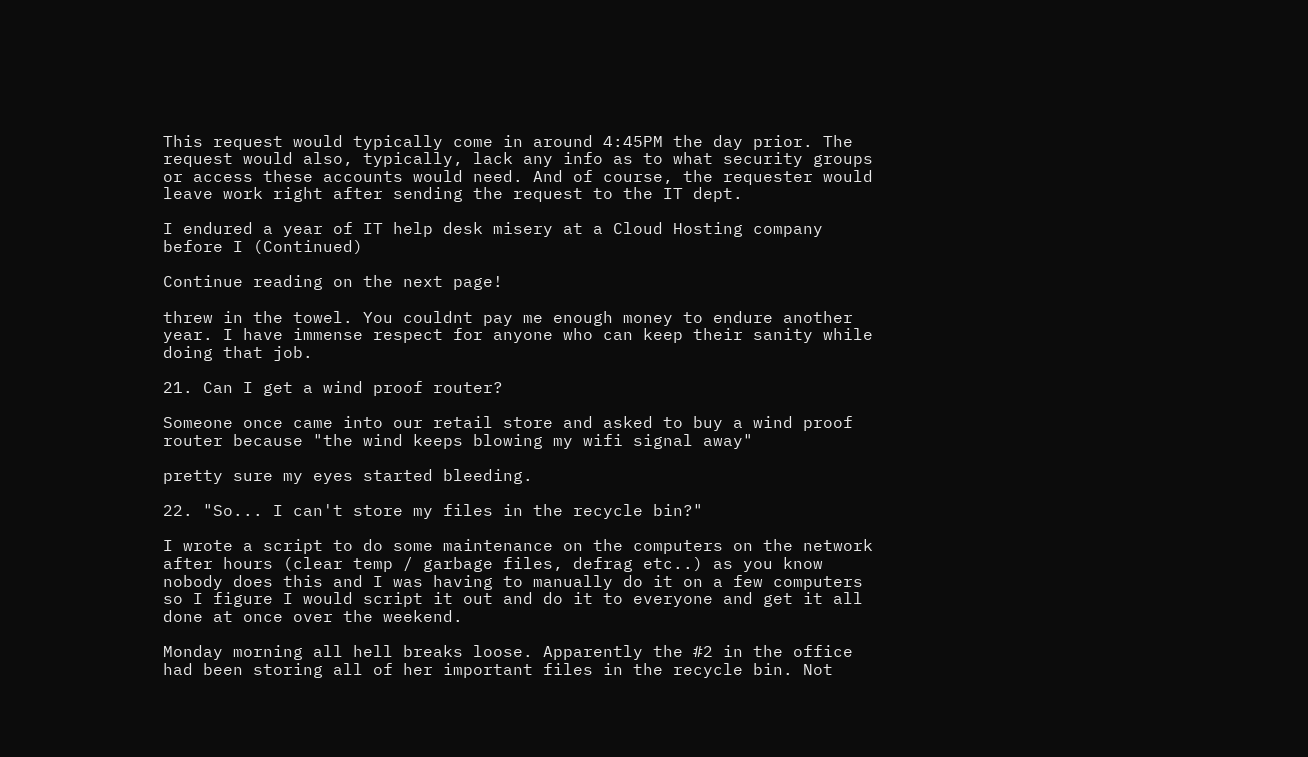This request would typically come in around 4:45PM the day prior. The request would also, typically, lack any info as to what security groups or access these accounts would need. And of course, the requester would leave work right after sending the request to the IT dept.

I endured a year of IT help desk misery at a Cloud Hosting company before I (Continued)

Continue reading on the next page!

threw in the towel. You couldnt pay me enough money to endure another year. I have immense respect for anyone who can keep their sanity while doing that job.

21. Can I get a wind proof router?

Someone once came into our retail store and asked to buy a wind proof router because "the wind keeps blowing my wifi signal away"

pretty sure my eyes started bleeding.

22. "So... I can't store my files in the recycle bin?"

I wrote a script to do some maintenance on the computers on the network after hours (clear temp / garbage files, defrag etc..) as you know nobody does this and I was having to manually do it on a few computers so I figure I would script it out and do it to everyone and get it all done at once over the weekend.

Monday morning all hell breaks loose. Apparently the #2 in the office had been storing all of her important files in the recycle bin. Not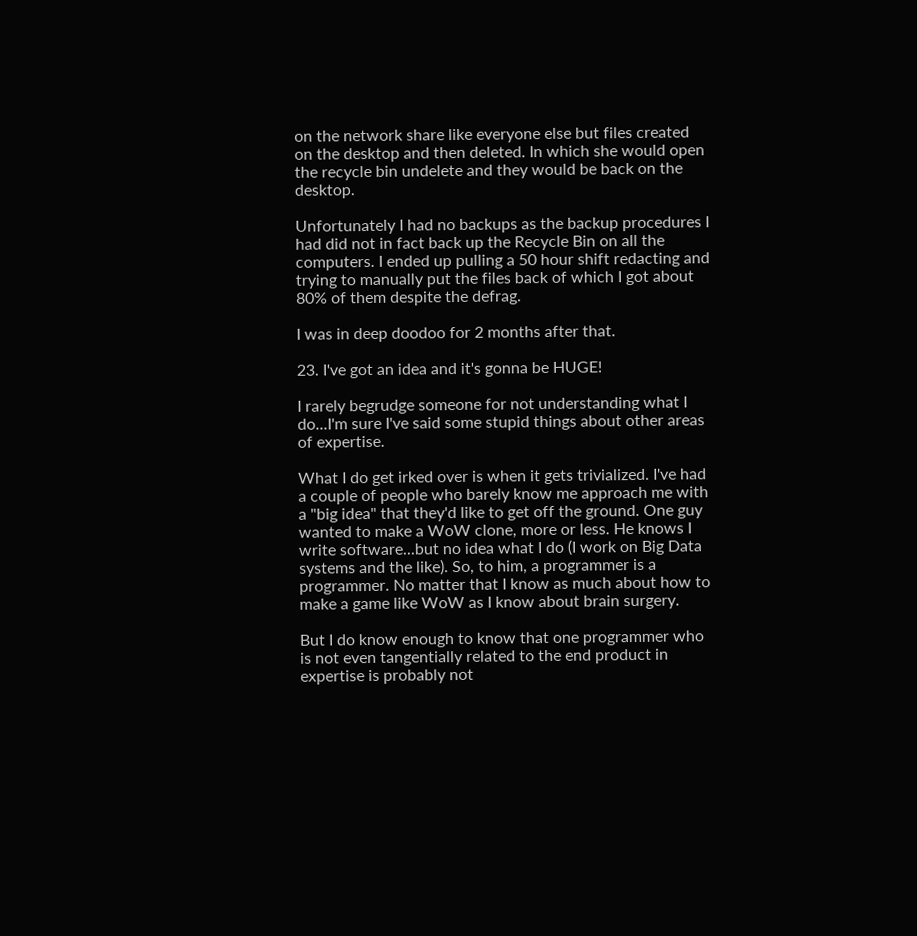on the network share like everyone else but files created on the desktop and then deleted. In which she would open the recycle bin undelete and they would be back on the desktop.

Unfortunately I had no backups as the backup procedures I had did not in fact back up the Recycle Bin on all the computers. I ended up pulling a 50 hour shift redacting and trying to manually put the files back of which I got about 80% of them despite the defrag.

I was in deep doodoo for 2 months after that.

23. I've got an idea and it's gonna be HUGE!

I rarely begrudge someone for not understanding what I do...I'm sure I've said some stupid things about other areas of expertise.

What I do get irked over is when it gets trivialized. I've had a couple of people who barely know me approach me with a "big idea" that they'd like to get off the ground. One guy wanted to make a WoW clone, more or less. He knows I write software...but no idea what I do (I work on Big Data systems and the like). So, to him, a programmer is a programmer. No matter that I know as much about how to make a game like WoW as I know about brain surgery.

But I do know enough to know that one programmer who is not even tangentially related to the end product in expertise is probably not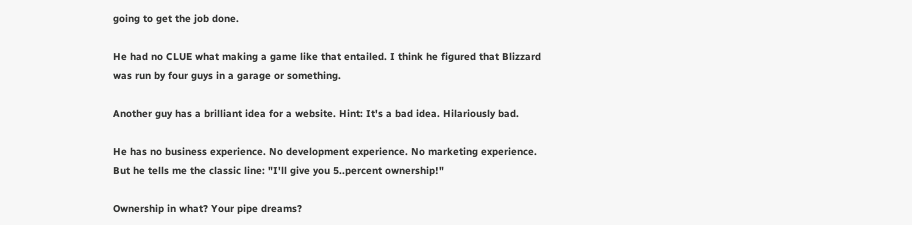going to get the job done.

He had no CLUE what making a game like that entailed. I think he figured that Blizzard was run by four guys in a garage or something.

Another guy has a brilliant idea for a website. Hint: It's a bad idea. Hilariously bad.

He has no business experience. No development experience. No marketing experience. But he tells me the classic line: "I'll give you 5..percent ownership!"

Ownership in what? Your pipe dreams?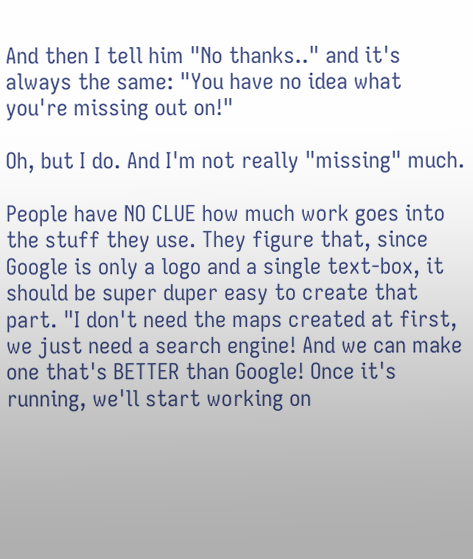And then I tell him "No thanks.." and it's always the same: "You have no idea what you're missing out on!"

Oh, but I do. And I'm not really "missing" much.

People have NO CLUE how much work goes into the stuff they use. They figure that, since Google is only a logo and a single text-box, it should be super duper easy to create that part. "I don't need the maps created at first, we just need a search engine! And we can make one that's BETTER than Google! Once it's running, we'll start working on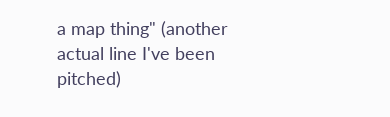a map thing" (another actual line I've been pitched)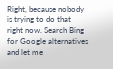Right, because nobody is trying to do that right now. Search Bing for Google alternatives and let me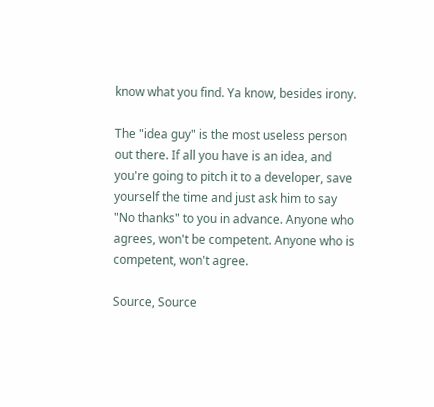know what you find. Ya know, besides irony.

The "idea guy" is the most useless person out there. If all you have is an idea, and you're going to pitch it to a developer, save yourself the time and just ask him to say "No thanks" to you in advance. Anyone who agrees, won't be competent. Anyone who is competent, won't agree.

Source, Source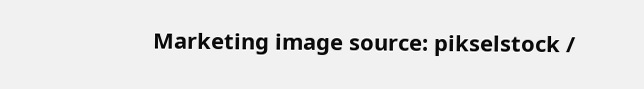Marketing image source: pikselstock /